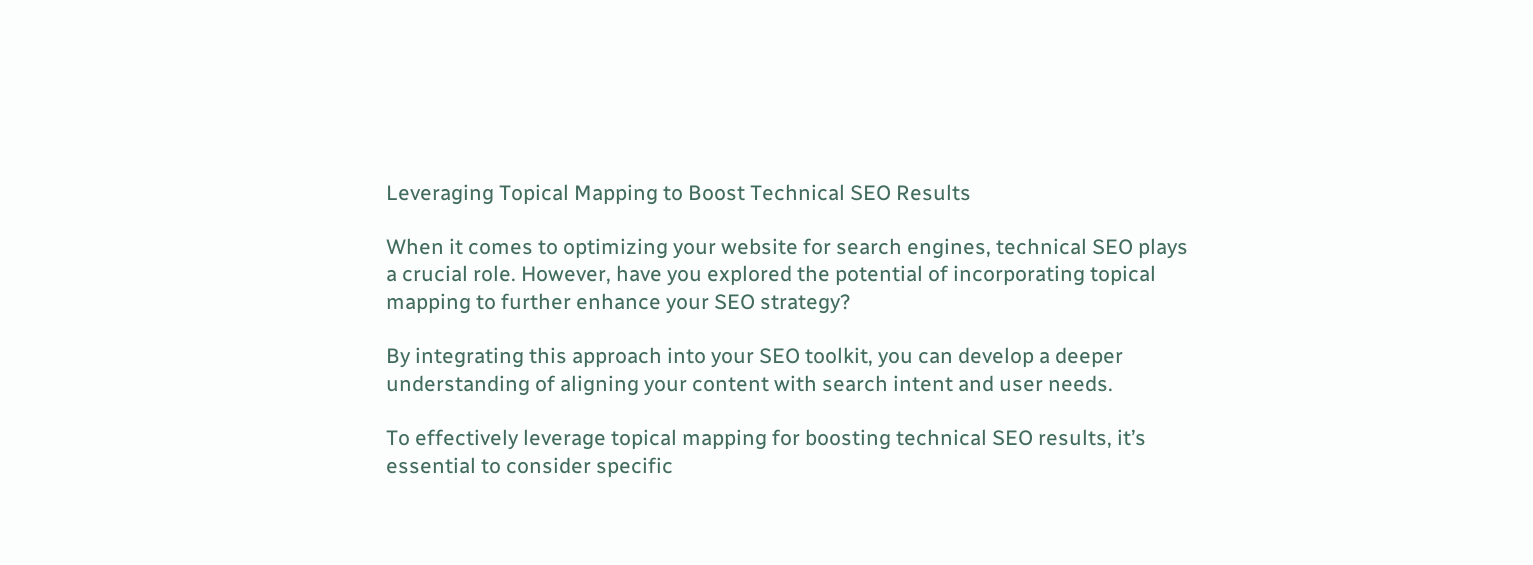Leveraging Topical Mapping to Boost Technical SEO Results

When it comes to optimizing your website for search engines, technical SEO plays a crucial role. However, have you explored the potential of incorporating topical mapping to further enhance your SEO strategy?

By integrating this approach into your SEO toolkit, you can develop a deeper understanding of aligning your content with search intent and user needs.

To effectively leverage topical mapping for boosting technical SEO results, it’s essential to consider specific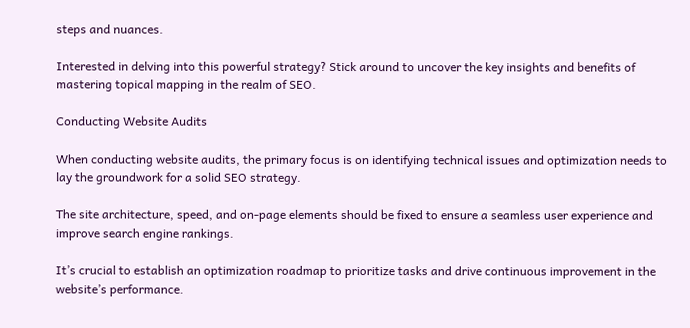steps and nuances.

Interested in delving into this powerful strategy? Stick around to uncover the key insights and benefits of mastering topical mapping in the realm of SEO.

Conducting Website Audits

When conducting website audits, the primary focus is on identifying technical issues and optimization needs to lay the groundwork for a solid SEO strategy.

The site architecture, speed, and on-page elements should be fixed to ensure a seamless user experience and improve search engine rankings.

It’s crucial to establish an optimization roadmap to prioritize tasks and drive continuous improvement in the website’s performance.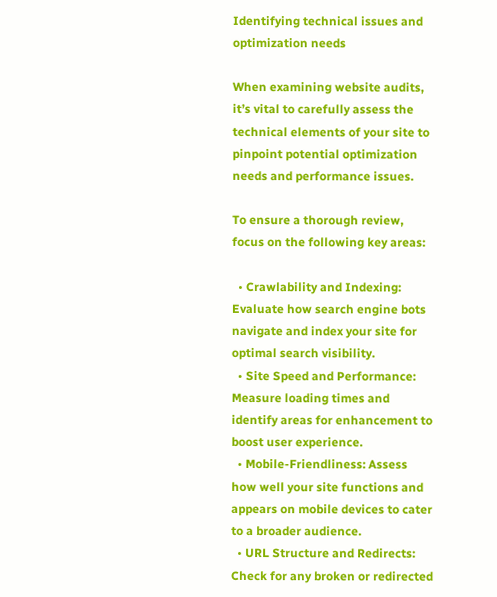Identifying technical issues and optimization needs

When examining website audits, it’s vital to carefully assess the technical elements of your site to pinpoint potential optimization needs and performance issues.

To ensure a thorough review, focus on the following key areas:

  • Crawlability and Indexing: Evaluate how search engine bots navigate and index your site for optimal search visibility.
  • Site Speed and Performance: Measure loading times and identify areas for enhancement to boost user experience.
  • Mobile-Friendliness: Assess how well your site functions and appears on mobile devices to cater to a broader audience.
  • URL Structure and Redirects: Check for any broken or redirected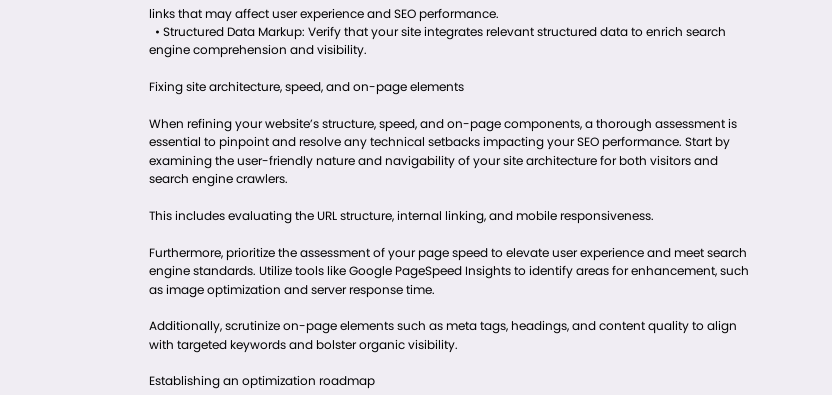links that may affect user experience and SEO performance.
  • Structured Data Markup: Verify that your site integrates relevant structured data to enrich search engine comprehension and visibility.

Fixing site architecture, speed, and on-page elements

When refining your website’s structure, speed, and on-page components, a thorough assessment is essential to pinpoint and resolve any technical setbacks impacting your SEO performance. Start by examining the user-friendly nature and navigability of your site architecture for both visitors and search engine crawlers.

This includes evaluating the URL structure, internal linking, and mobile responsiveness.

Furthermore, prioritize the assessment of your page speed to elevate user experience and meet search engine standards. Utilize tools like Google PageSpeed Insights to identify areas for enhancement, such as image optimization and server response time.

Additionally, scrutinize on-page elements such as meta tags, headings, and content quality to align with targeted keywords and bolster organic visibility.

Establishing an optimization roadmap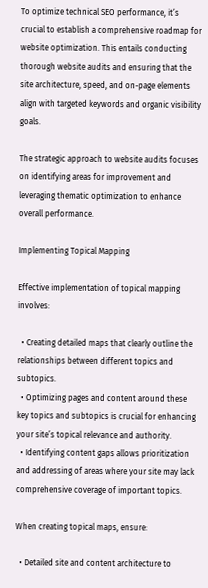To optimize technical SEO performance, it’s crucial to establish a comprehensive roadmap for website optimization. This entails conducting thorough website audits and ensuring that the site architecture, speed, and on-page elements align with targeted keywords and organic visibility goals.

The strategic approach to website audits focuses on identifying areas for improvement and leveraging thematic optimization to enhance overall performance.

Implementing Topical Mapping

Effective implementation of topical mapping involves:

  • Creating detailed maps that clearly outline the relationships between different topics and subtopics.
  • Optimizing pages and content around these key topics and subtopics is crucial for enhancing your site’s topical relevance and authority.
  • Identifying content gaps allows prioritization and addressing of areas where your site may lack comprehensive coverage of important topics.

When creating topical maps, ensure:

  • Detailed site and content architecture to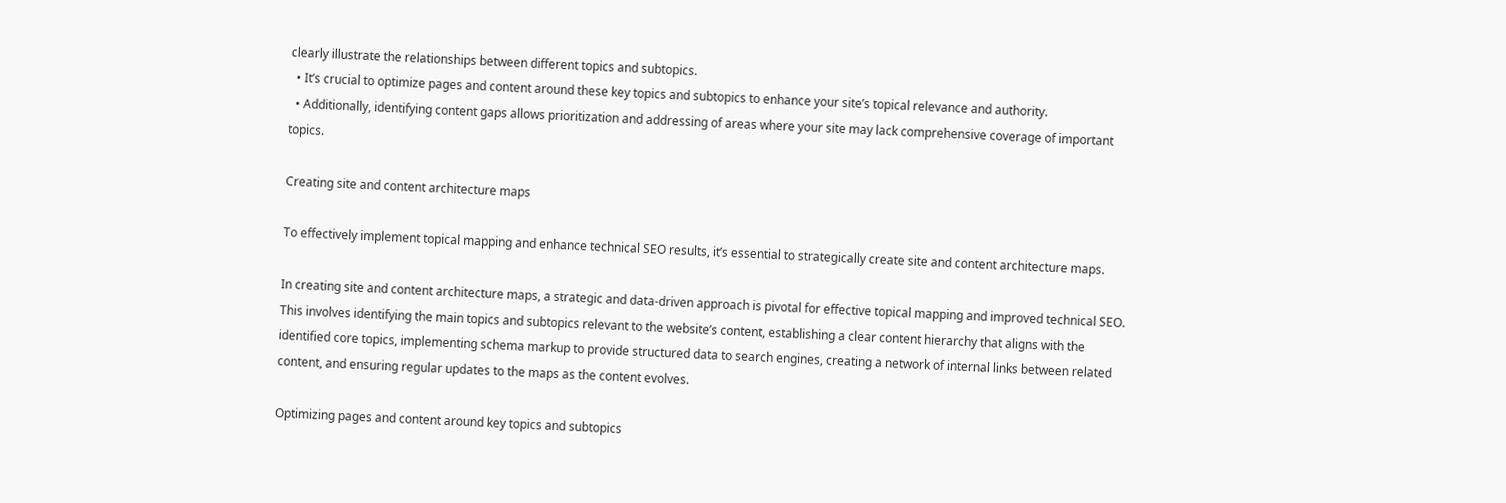clearly illustrate the relationships between different topics and subtopics.
  • It’s crucial to optimize pages and content around these key topics and subtopics to enhance your site’s topical relevance and authority.
  • Additionally, identifying content gaps allows prioritization and addressing of areas where your site may lack comprehensive coverage of important topics.

Creating site and content architecture maps

To effectively implement topical mapping and enhance technical SEO results, it’s essential to strategically create site and content architecture maps.

In creating site and content architecture maps, a strategic and data-driven approach is pivotal for effective topical mapping and improved technical SEO. This involves identifying the main topics and subtopics relevant to the website’s content, establishing a clear content hierarchy that aligns with the identified core topics, implementing schema markup to provide structured data to search engines, creating a network of internal links between related content, and ensuring regular updates to the maps as the content evolves.

Optimizing pages and content around key topics and subtopics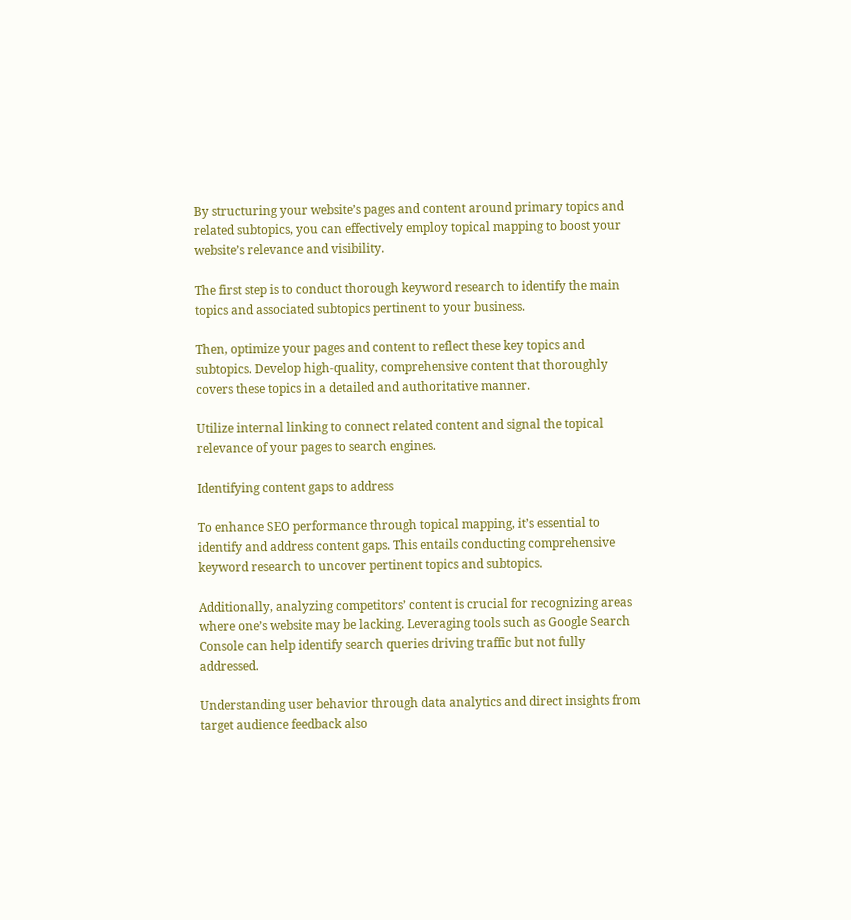By structuring your website’s pages and content around primary topics and related subtopics, you can effectively employ topical mapping to boost your website’s relevance and visibility.

The first step is to conduct thorough keyword research to identify the main topics and associated subtopics pertinent to your business.

Then, optimize your pages and content to reflect these key topics and subtopics. Develop high-quality, comprehensive content that thoroughly covers these topics in a detailed and authoritative manner.

Utilize internal linking to connect related content and signal the topical relevance of your pages to search engines.

Identifying content gaps to address

To enhance SEO performance through topical mapping, it’s essential to identify and address content gaps. This entails conducting comprehensive keyword research to uncover pertinent topics and subtopics.

Additionally, analyzing competitors’ content is crucial for recognizing areas where one’s website may be lacking. Leveraging tools such as Google Search Console can help identify search queries driving traffic but not fully addressed.

Understanding user behavior through data analytics and direct insights from target audience feedback also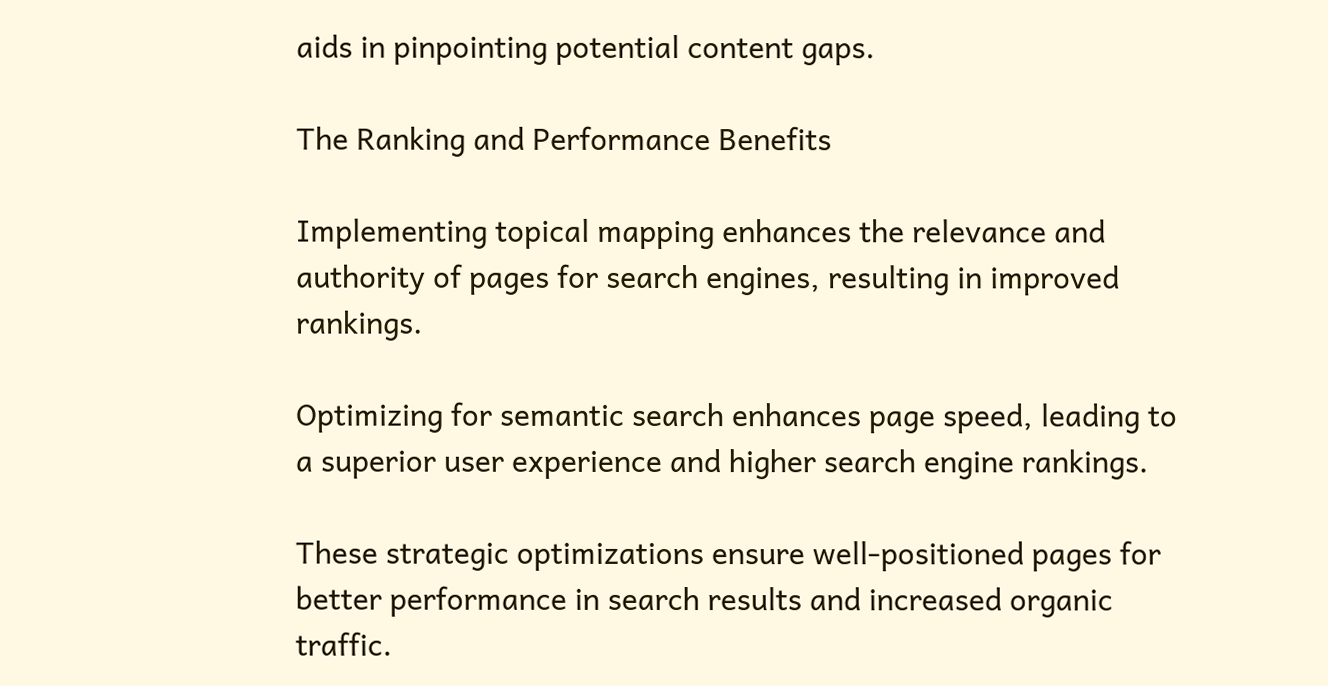aids in pinpointing potential content gaps.

The Ranking and Performance Benefits

Implementing topical mapping enhances the relevance and authority of pages for search engines, resulting in improved rankings.

Optimizing for semantic search enhances page speed, leading to a superior user experience and higher search engine rankings.

These strategic optimizations ensure well-positioned pages for better performance in search results and increased organic traffic.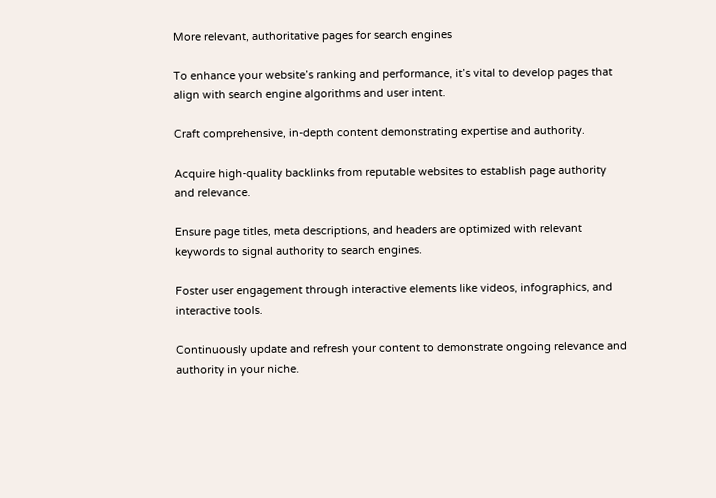More relevant, authoritative pages for search engines

To enhance your website’s ranking and performance, it’s vital to develop pages that align with search engine algorithms and user intent.

Craft comprehensive, in-depth content demonstrating expertise and authority.

Acquire high-quality backlinks from reputable websites to establish page authority and relevance.

Ensure page titles, meta descriptions, and headers are optimized with relevant keywords to signal authority to search engines.

Foster user engagement through interactive elements like videos, infographics, and interactive tools.

Continuously update and refresh your content to demonstrate ongoing relevance and authority in your niche.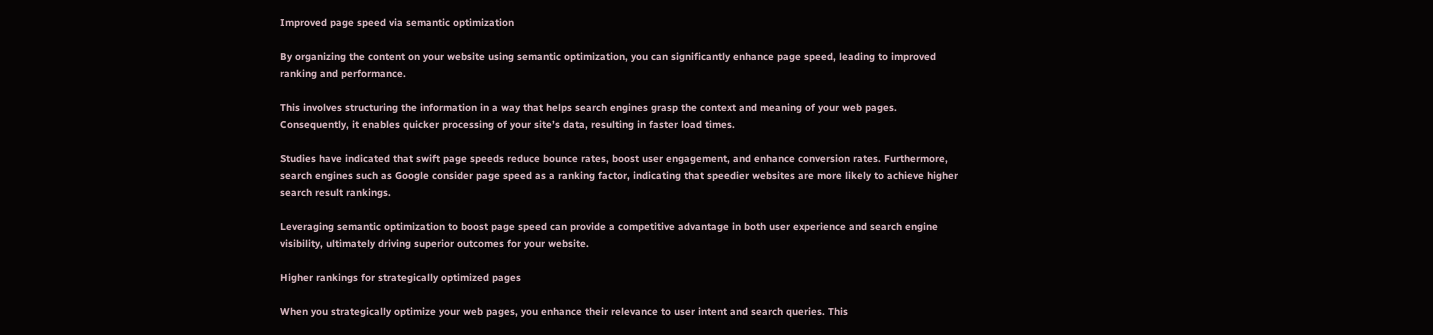Improved page speed via semantic optimization

By organizing the content on your website using semantic optimization, you can significantly enhance page speed, leading to improved ranking and performance.

This involves structuring the information in a way that helps search engines grasp the context and meaning of your web pages. Consequently, it enables quicker processing of your site’s data, resulting in faster load times.

Studies have indicated that swift page speeds reduce bounce rates, boost user engagement, and enhance conversion rates. Furthermore, search engines such as Google consider page speed as a ranking factor, indicating that speedier websites are more likely to achieve higher search result rankings.

Leveraging semantic optimization to boost page speed can provide a competitive advantage in both user experience and search engine visibility, ultimately driving superior outcomes for your website.

Higher rankings for strategically optimized pages

When you strategically optimize your web pages, you enhance their relevance to user intent and search queries. This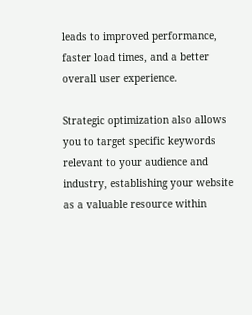leads to improved performance, faster load times, and a better overall user experience.

Strategic optimization also allows you to target specific keywords relevant to your audience and industry, establishing your website as a valuable resource within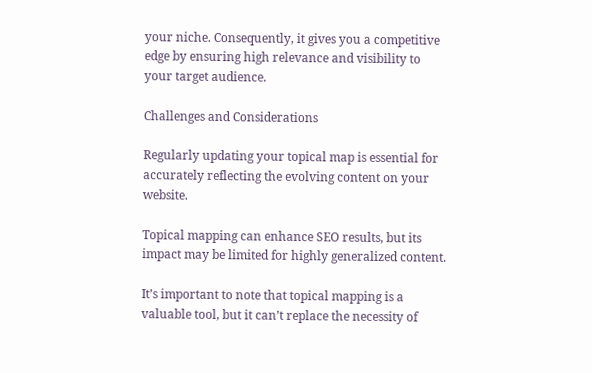your niche. Consequently, it gives you a competitive edge by ensuring high relevance and visibility to your target audience.

Challenges and Considerations

Regularly updating your topical map is essential for accurately reflecting the evolving content on your website.

Topical mapping can enhance SEO results, but its impact may be limited for highly generalized content.

It’s important to note that topical mapping is a valuable tool, but it can’t replace the necessity of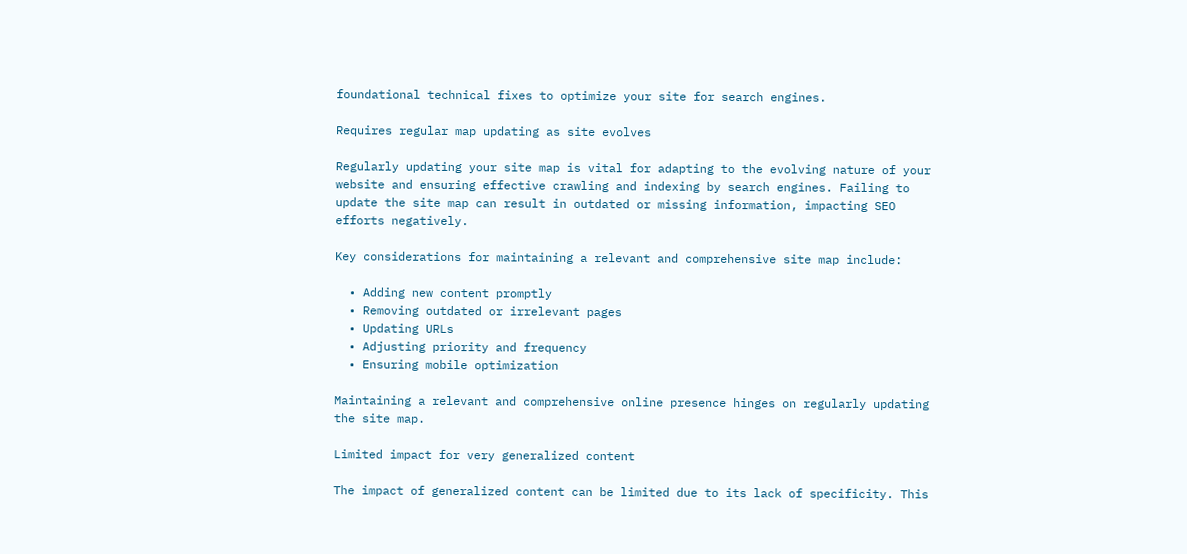foundational technical fixes to optimize your site for search engines.

Requires regular map updating as site evolves

Regularly updating your site map is vital for adapting to the evolving nature of your website and ensuring effective crawling and indexing by search engines. Failing to update the site map can result in outdated or missing information, impacting SEO efforts negatively.

Key considerations for maintaining a relevant and comprehensive site map include:

  • Adding new content promptly
  • Removing outdated or irrelevant pages
  • Updating URLs
  • Adjusting priority and frequency
  • Ensuring mobile optimization

Maintaining a relevant and comprehensive online presence hinges on regularly updating the site map.

Limited impact for very generalized content

The impact of generalized content can be limited due to its lack of specificity. This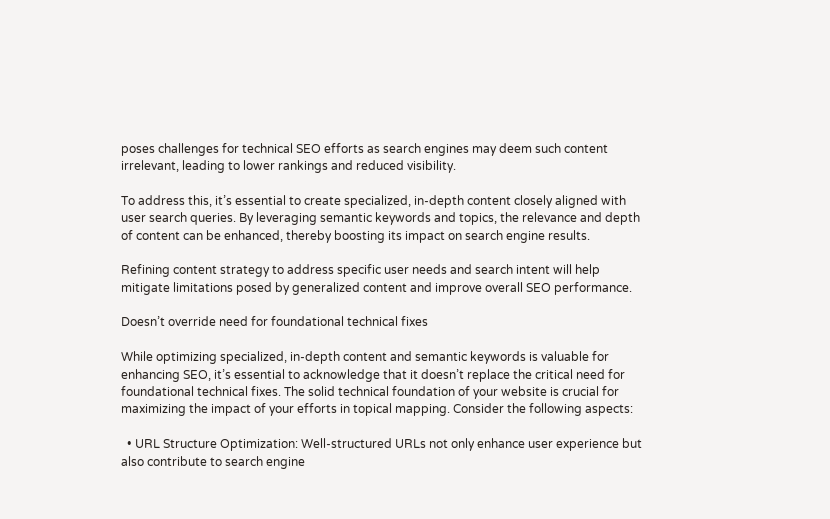poses challenges for technical SEO efforts as search engines may deem such content irrelevant, leading to lower rankings and reduced visibility.

To address this, it’s essential to create specialized, in-depth content closely aligned with user search queries. By leveraging semantic keywords and topics, the relevance and depth of content can be enhanced, thereby boosting its impact on search engine results.

Refining content strategy to address specific user needs and search intent will help mitigate limitations posed by generalized content and improve overall SEO performance.

Doesn’t override need for foundational technical fixes

While optimizing specialized, in-depth content and semantic keywords is valuable for enhancing SEO, it’s essential to acknowledge that it doesn’t replace the critical need for foundational technical fixes. The solid technical foundation of your website is crucial for maximizing the impact of your efforts in topical mapping. Consider the following aspects:

  • URL Structure Optimization: Well-structured URLs not only enhance user experience but also contribute to search engine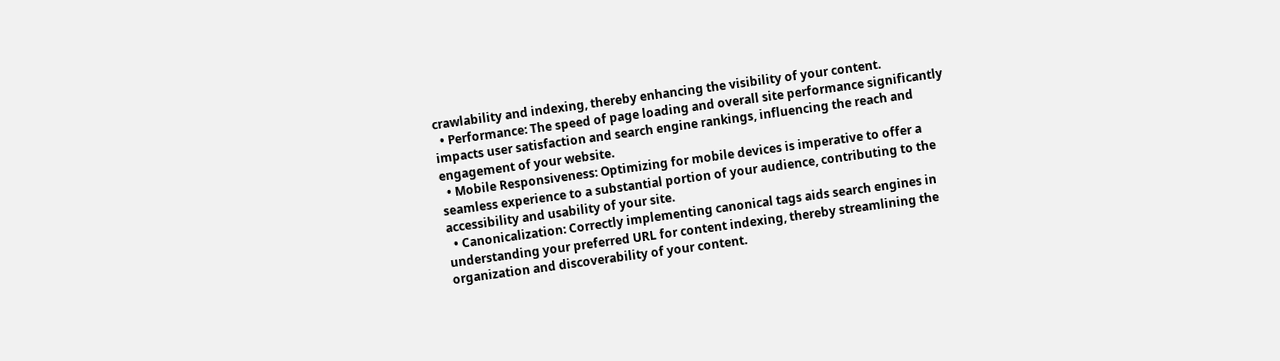crawlability and indexing, thereby enhancing the visibility of your content.
  • Performance: The speed of page loading and overall site performance significantly impacts user satisfaction and search engine rankings, influencing the reach and engagement of your website.
  • Mobile Responsiveness: Optimizing for mobile devices is imperative to offer a seamless experience to a substantial portion of your audience, contributing to the accessibility and usability of your site.
  • Canonicalization: Correctly implementing canonical tags aids search engines in understanding your preferred URL for content indexing, thereby streamlining the organization and discoverability of your content.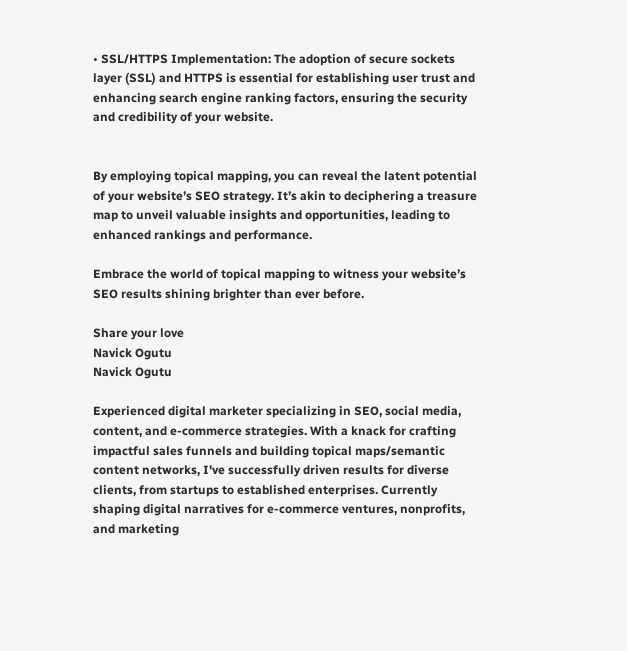• SSL/HTTPS Implementation: The adoption of secure sockets layer (SSL) and HTTPS is essential for establishing user trust and enhancing search engine ranking factors, ensuring the security and credibility of your website.


By employing topical mapping, you can reveal the latent potential of your website’s SEO strategy. It’s akin to deciphering a treasure map to unveil valuable insights and opportunities, leading to enhanced rankings and performance.

Embrace the world of topical mapping to witness your website’s SEO results shining brighter than ever before.

Share your love
Navick Ogutu
Navick Ogutu

Experienced digital marketer specializing in SEO, social media, content, and e-commerce strategies. With a knack for crafting impactful sales funnels and building topical maps/semantic content networks, I've successfully driven results for diverse clients, from startups to established enterprises. Currently shaping digital narratives for e-commerce ventures, nonprofits, and marketing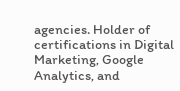agencies. Holder of certifications in Digital Marketing, Google Analytics, and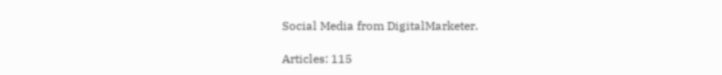Social Media from DigitalMarketer.

Articles: 115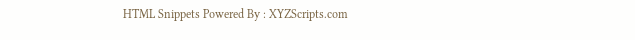HTML Snippets Powered By : XYZScripts.com